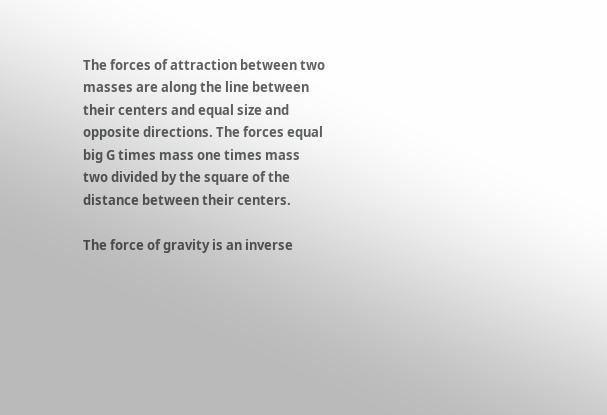The forces of attraction between two masses are along the line between their centers and equal size and opposite directions. The forces equal big G times mass one times mass two divided by the square of the distance between their centers.

The force of gravity is an inverse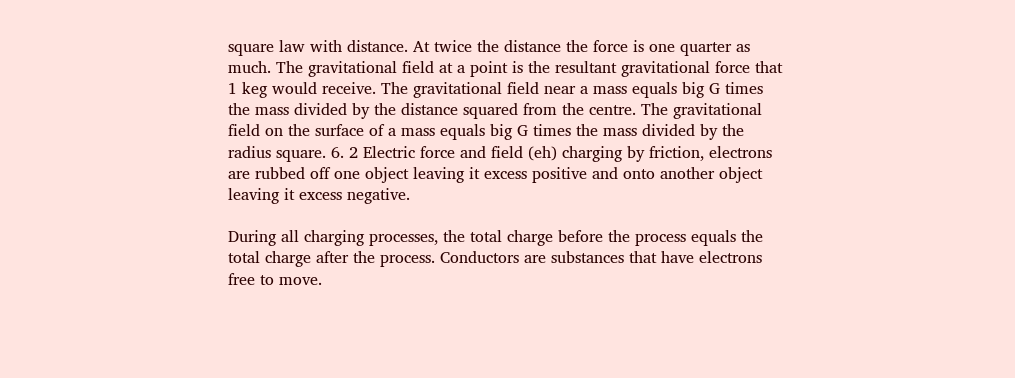square law with distance. At twice the distance the force is one quarter as much. The gravitational field at a point is the resultant gravitational force that 1 keg would receive. The gravitational field near a mass equals big G times the mass divided by the distance squared from the centre. The gravitational field on the surface of a mass equals big G times the mass divided by the radius square. 6. 2 Electric force and field (eh) charging by friction, electrons are rubbed off one object leaving it excess positive and onto another object leaving it excess negative.

During all charging processes, the total charge before the process equals the total charge after the process. Conductors are substances that have electrons free to move.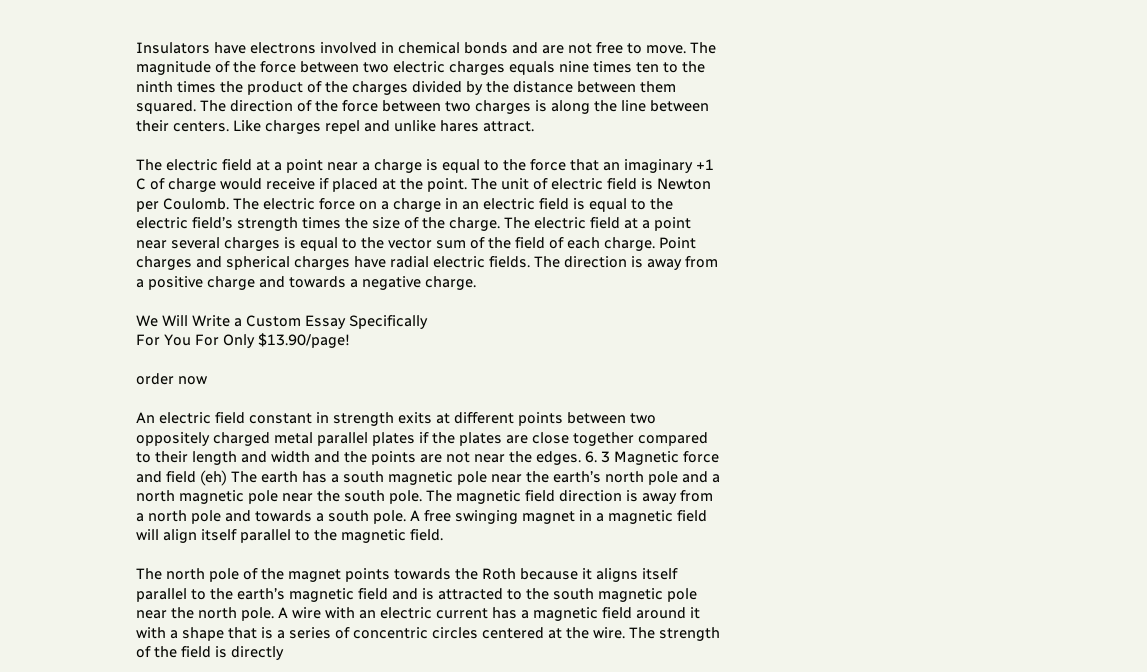Insulators have electrons involved in chemical bonds and are not free to move. The magnitude of the force between two electric charges equals nine times ten to the ninth times the product of the charges divided by the distance between them squared. The direction of the force between two charges is along the line between their centers. Like charges repel and unlike hares attract.

The electric field at a point near a charge is equal to the force that an imaginary +1 C of charge would receive if placed at the point. The unit of electric field is Newton per Coulomb. The electric force on a charge in an electric field is equal to the electric field’s strength times the size of the charge. The electric field at a point near several charges is equal to the vector sum of the field of each charge. Point charges and spherical charges have radial electric fields. The direction is away from a positive charge and towards a negative charge.

We Will Write a Custom Essay Specifically
For You For Only $13.90/page!

order now

An electric field constant in strength exits at different points between two oppositely charged metal parallel plates if the plates are close together compared to their length and width and the points are not near the edges. 6. 3 Magnetic force and field (eh) The earth has a south magnetic pole near the earth’s north pole and a north magnetic pole near the south pole. The magnetic field direction is away from a north pole and towards a south pole. A free swinging magnet in a magnetic field will align itself parallel to the magnetic field.

The north pole of the magnet points towards the Roth because it aligns itself parallel to the earth’s magnetic field and is attracted to the south magnetic pole near the north pole. A wire with an electric current has a magnetic field around it with a shape that is a series of concentric circles centered at the wire. The strength of the field is directly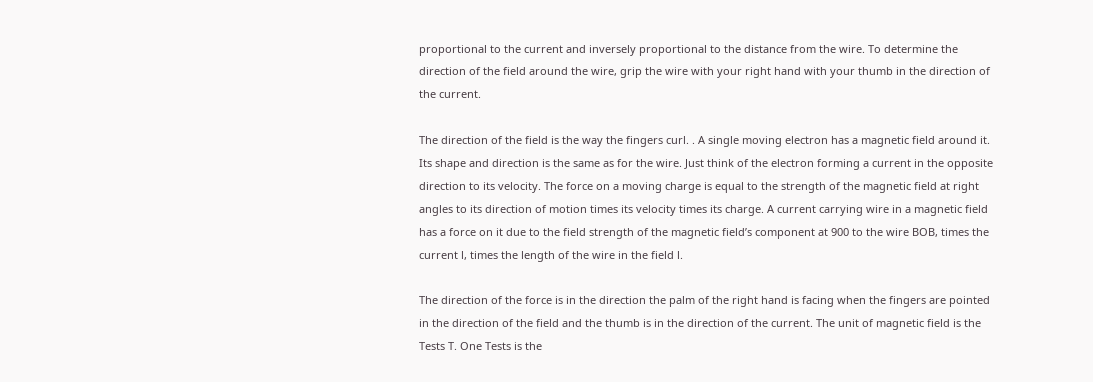proportional to the current and inversely proportional to the distance from the wire. To determine the direction of the field around the wire, grip the wire with your right hand with your thumb in the direction of the current.

The direction of the field is the way the fingers curl. . A single moving electron has a magnetic field around it. Its shape and direction is the same as for the wire. Just think of the electron forming a current in the opposite direction to its velocity. The force on a moving charge is equal to the strength of the magnetic field at right angles to its direction of motion times its velocity times its charge. A current carrying wire in a magnetic field has a force on it due to the field strength of the magnetic field’s component at 900 to the wire BOB, times the current l, times the length of the wire in the field l.

The direction of the force is in the direction the palm of the right hand is facing when the fingers are pointed in the direction of the field and the thumb is in the direction of the current. The unit of magnetic field is the Tests T. One Tests is the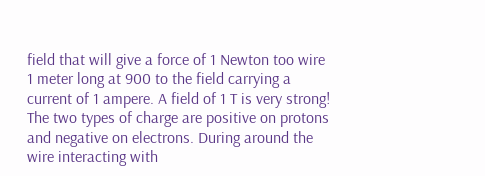field that will give a force of 1 Newton too wire 1 meter long at 900 to the field carrying a current of 1 ampere. A field of 1 T is very strong! The two types of charge are positive on protons and negative on electrons. During around the wire interacting with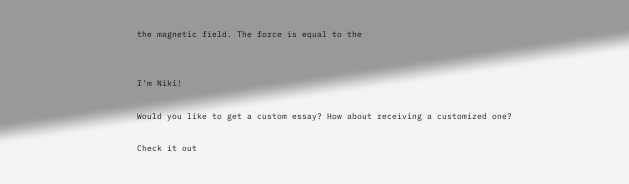the magnetic field. The force is equal to the


I'm Niki!

Would you like to get a custom essay? How about receiving a customized one?

Check it out